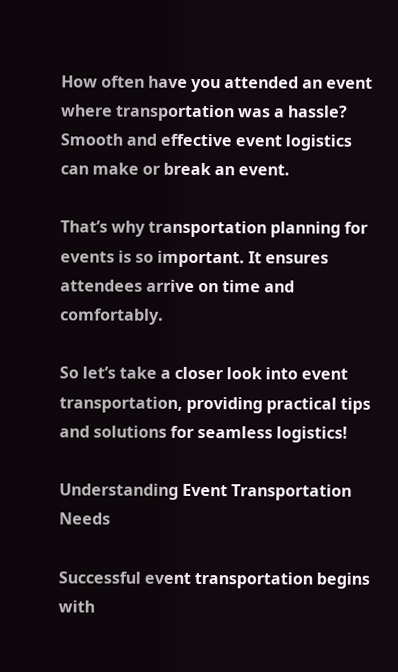How often have you attended an event where transportation was a hassle? Smooth and effective event logistics can make or break an event.

That’s why transportation planning for events is so important. It ensures attendees arrive on time and comfortably.

So let’s take a closer look into event transportation, providing practical tips and solutions for seamless logistics!

Understanding Event Transportation Needs

Successful event transportation begins with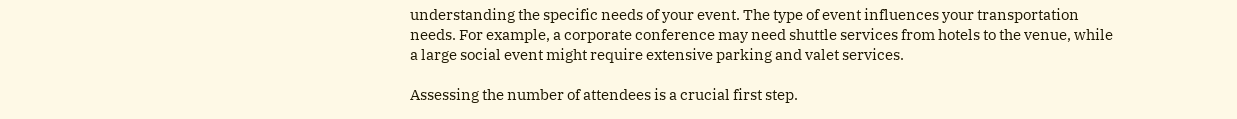understanding the specific needs of your event. The type of event influences your transportation needs. For example, a corporate conference may need shuttle services from hotels to the venue, while a large social event might require extensive parking and valet services.

Assessing the number of attendees is a crucial first step.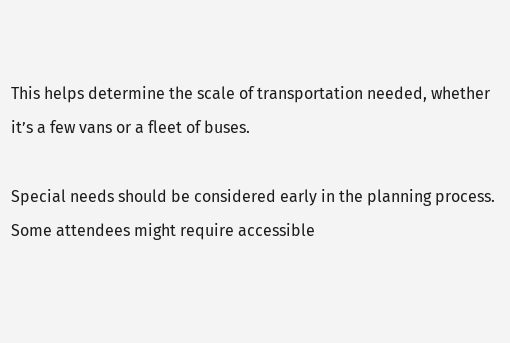This helps determine the scale of transportation needed, whether it’s a few vans or a fleet of buses.

Special needs should be considered early in the planning process. Some attendees might require accessible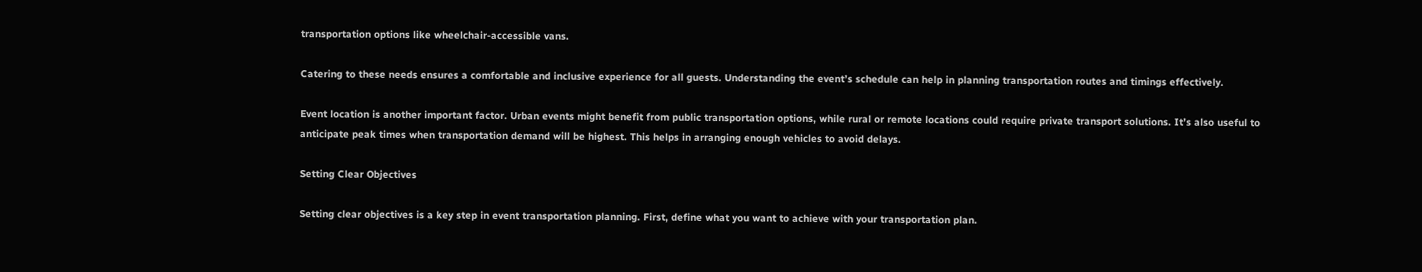transportation options like wheelchair-accessible vans.

Catering to these needs ensures a comfortable and inclusive experience for all guests. Understanding the event’s schedule can help in planning transportation routes and timings effectively.

Event location is another important factor. Urban events might benefit from public transportation options, while rural or remote locations could require private transport solutions. It’s also useful to anticipate peak times when transportation demand will be highest. This helps in arranging enough vehicles to avoid delays.

Setting Clear Objectives

Setting clear objectives is a key step in event transportation planning. First, define what you want to achieve with your transportation plan.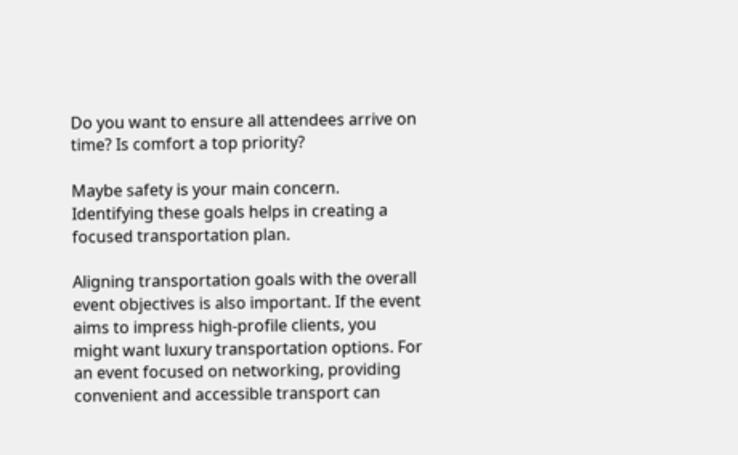Do you want to ensure all attendees arrive on time? Is comfort a top priority?

Maybe safety is your main concern. Identifying these goals helps in creating a focused transportation plan.

Aligning transportation goals with the overall event objectives is also important. If the event aims to impress high-profile clients, you might want luxury transportation options. For an event focused on networking, providing convenient and accessible transport can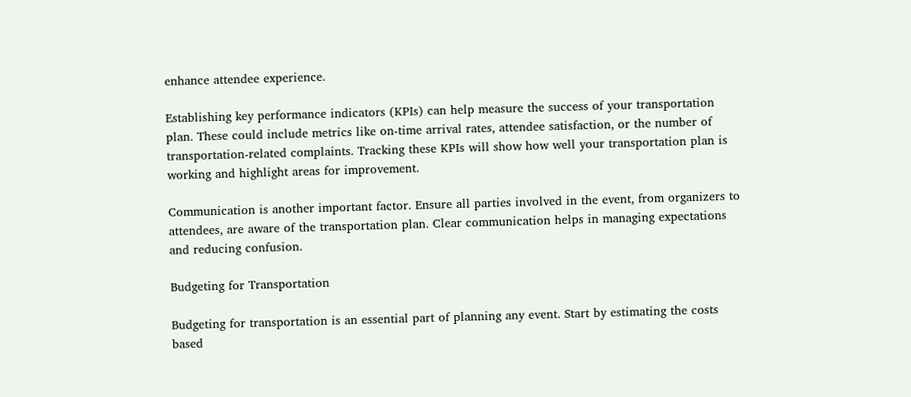enhance attendee experience.

Establishing key performance indicators (KPIs) can help measure the success of your transportation plan. These could include metrics like on-time arrival rates, attendee satisfaction, or the number of transportation-related complaints. Tracking these KPIs will show how well your transportation plan is working and highlight areas for improvement.

Communication is another important factor. Ensure all parties involved in the event, from organizers to attendees, are aware of the transportation plan. Clear communication helps in managing expectations and reducing confusion.

Budgeting for Transportation

Budgeting for transportation is an essential part of planning any event. Start by estimating the costs based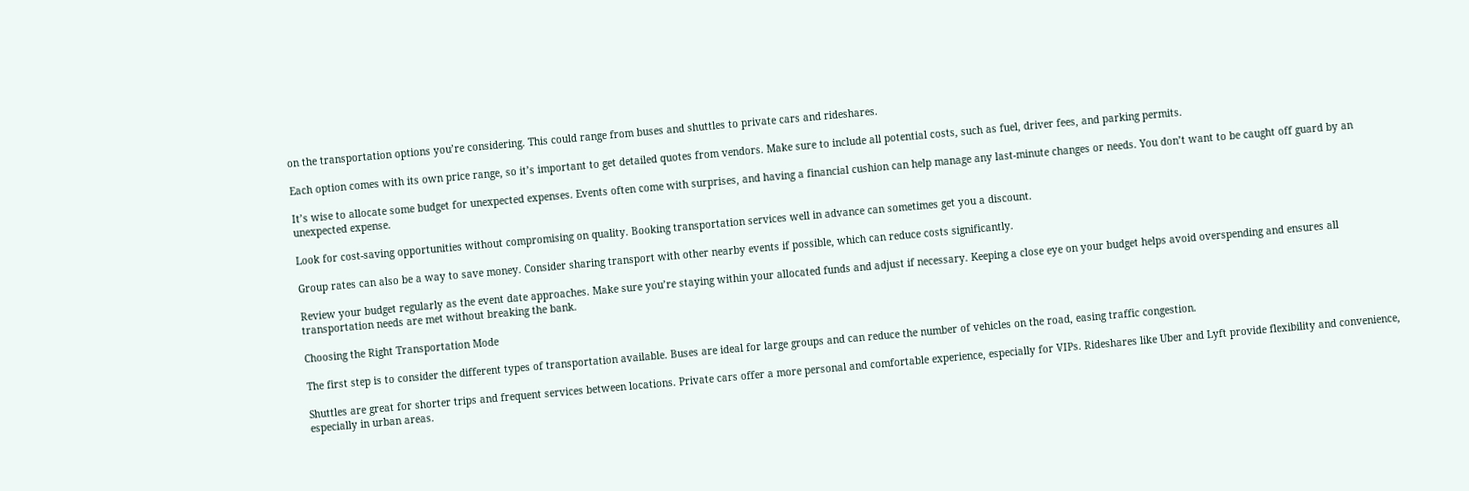on the transportation options you’re considering. This could range from buses and shuttles to private cars and rideshares.

Each option comes with its own price range, so it’s important to get detailed quotes from vendors. Make sure to include all potential costs, such as fuel, driver fees, and parking permits.

It’s wise to allocate some budget for unexpected expenses. Events often come with surprises, and having a financial cushion can help manage any last-minute changes or needs. You don’t want to be caught off guard by an unexpected expense.

Look for cost-saving opportunities without compromising on quality. Booking transportation services well in advance can sometimes get you a discount.

Group rates can also be a way to save money. Consider sharing transport with other nearby events if possible, which can reduce costs significantly.

Review your budget regularly as the event date approaches. Make sure you’re staying within your allocated funds and adjust if necessary. Keeping a close eye on your budget helps avoid overspending and ensures all transportation needs are met without breaking the bank.

Choosing the Right Transportation Mode

The first step is to consider the different types of transportation available. Buses are ideal for large groups and can reduce the number of vehicles on the road, easing traffic congestion.

Shuttles are great for shorter trips and frequent services between locations. Private cars offer a more personal and comfortable experience, especially for VIPs. Rideshares like Uber and Lyft provide flexibility and convenience, especially in urban areas.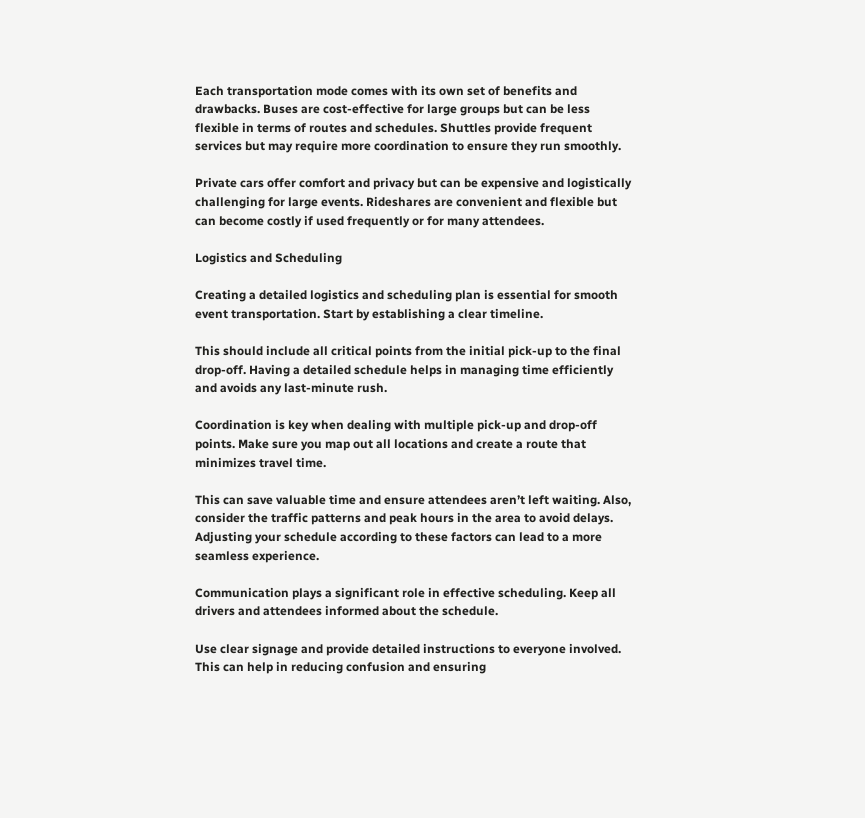Each transportation mode comes with its own set of benefits and drawbacks. Buses are cost-effective for large groups but can be less flexible in terms of routes and schedules. Shuttles provide frequent services but may require more coordination to ensure they run smoothly.

Private cars offer comfort and privacy but can be expensive and logistically challenging for large events. Rideshares are convenient and flexible but can become costly if used frequently or for many attendees.

Logistics and Scheduling

Creating a detailed logistics and scheduling plan is essential for smooth event transportation. Start by establishing a clear timeline.

This should include all critical points from the initial pick-up to the final drop-off. Having a detailed schedule helps in managing time efficiently and avoids any last-minute rush.

Coordination is key when dealing with multiple pick-up and drop-off points. Make sure you map out all locations and create a route that minimizes travel time.

This can save valuable time and ensure attendees aren’t left waiting. Also, consider the traffic patterns and peak hours in the area to avoid delays. Adjusting your schedule according to these factors can lead to a more seamless experience.

Communication plays a significant role in effective scheduling. Keep all drivers and attendees informed about the schedule.

Use clear signage and provide detailed instructions to everyone involved. This can help in reducing confusion and ensuring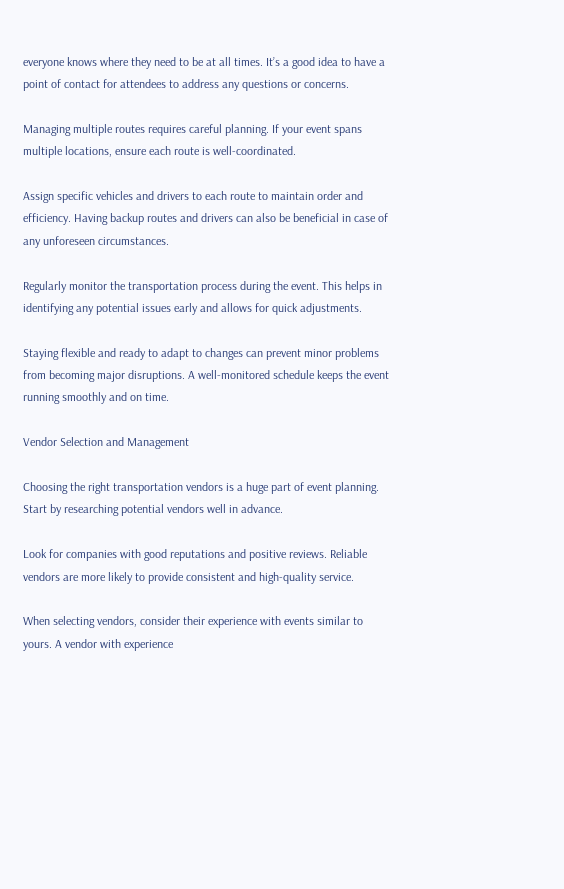everyone knows where they need to be at all times. It’s a good idea to have a point of contact for attendees to address any questions or concerns.

Managing multiple routes requires careful planning. If your event spans multiple locations, ensure each route is well-coordinated.

Assign specific vehicles and drivers to each route to maintain order and efficiency. Having backup routes and drivers can also be beneficial in case of any unforeseen circumstances.

Regularly monitor the transportation process during the event. This helps in identifying any potential issues early and allows for quick adjustments.

Staying flexible and ready to adapt to changes can prevent minor problems from becoming major disruptions. A well-monitored schedule keeps the event running smoothly and on time.

Vendor Selection and Management

Choosing the right transportation vendors is a huge part of event planning. Start by researching potential vendors well in advance.

Look for companies with good reputations and positive reviews. Reliable vendors are more likely to provide consistent and high-quality service.

When selecting vendors, consider their experience with events similar to yours. A vendor with experience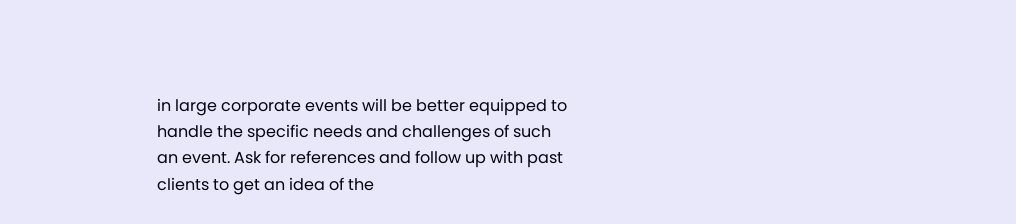in large corporate events will be better equipped to handle the specific needs and challenges of such an event. Ask for references and follow up with past clients to get an idea of the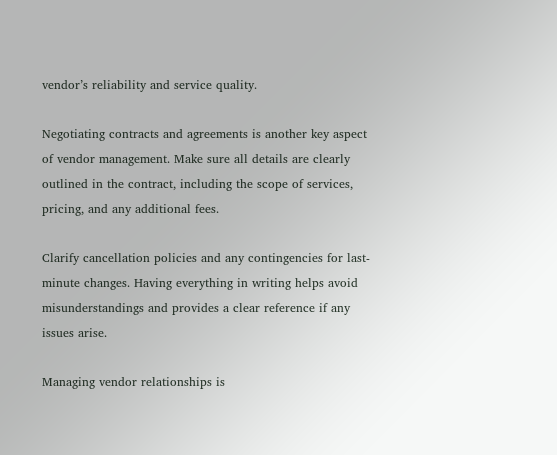vendor’s reliability and service quality.

Negotiating contracts and agreements is another key aspect of vendor management. Make sure all details are clearly outlined in the contract, including the scope of services, pricing, and any additional fees.

Clarify cancellation policies and any contingencies for last-minute changes. Having everything in writing helps avoid misunderstandings and provides a clear reference if any issues arise.

Managing vendor relationships is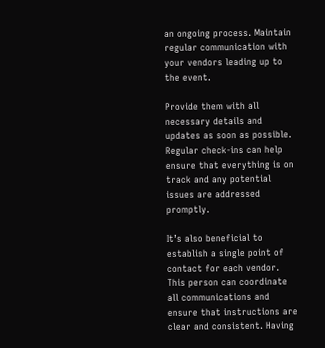an ongoing process. Maintain regular communication with your vendors leading up to the event.

Provide them with all necessary details and updates as soon as possible. Regular check-ins can help ensure that everything is on track and any potential issues are addressed promptly.

It’s also beneficial to establish a single point of contact for each vendor. This person can coordinate all communications and ensure that instructions are clear and consistent. Having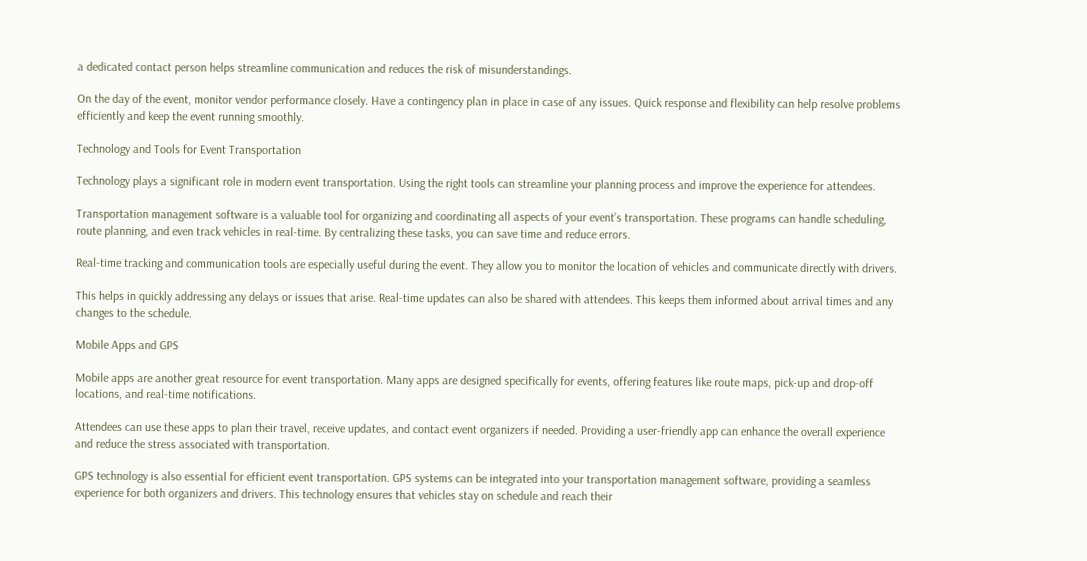a dedicated contact person helps streamline communication and reduces the risk of misunderstandings.

On the day of the event, monitor vendor performance closely. Have a contingency plan in place in case of any issues. Quick response and flexibility can help resolve problems efficiently and keep the event running smoothly.

Technology and Tools for Event Transportation

Technology plays a significant role in modern event transportation. Using the right tools can streamline your planning process and improve the experience for attendees.

Transportation management software is a valuable tool for organizing and coordinating all aspects of your event’s transportation. These programs can handle scheduling, route planning, and even track vehicles in real-time. By centralizing these tasks, you can save time and reduce errors.

Real-time tracking and communication tools are especially useful during the event. They allow you to monitor the location of vehicles and communicate directly with drivers.

This helps in quickly addressing any delays or issues that arise. Real-time updates can also be shared with attendees. This keeps them informed about arrival times and any changes to the schedule.

Mobile Apps and GPS

Mobile apps are another great resource for event transportation. Many apps are designed specifically for events, offering features like route maps, pick-up and drop-off locations, and real-time notifications.

Attendees can use these apps to plan their travel, receive updates, and contact event organizers if needed. Providing a user-friendly app can enhance the overall experience and reduce the stress associated with transportation.

GPS technology is also essential for efficient event transportation. GPS systems can be integrated into your transportation management software, providing a seamless experience for both organizers and drivers. This technology ensures that vehicles stay on schedule and reach their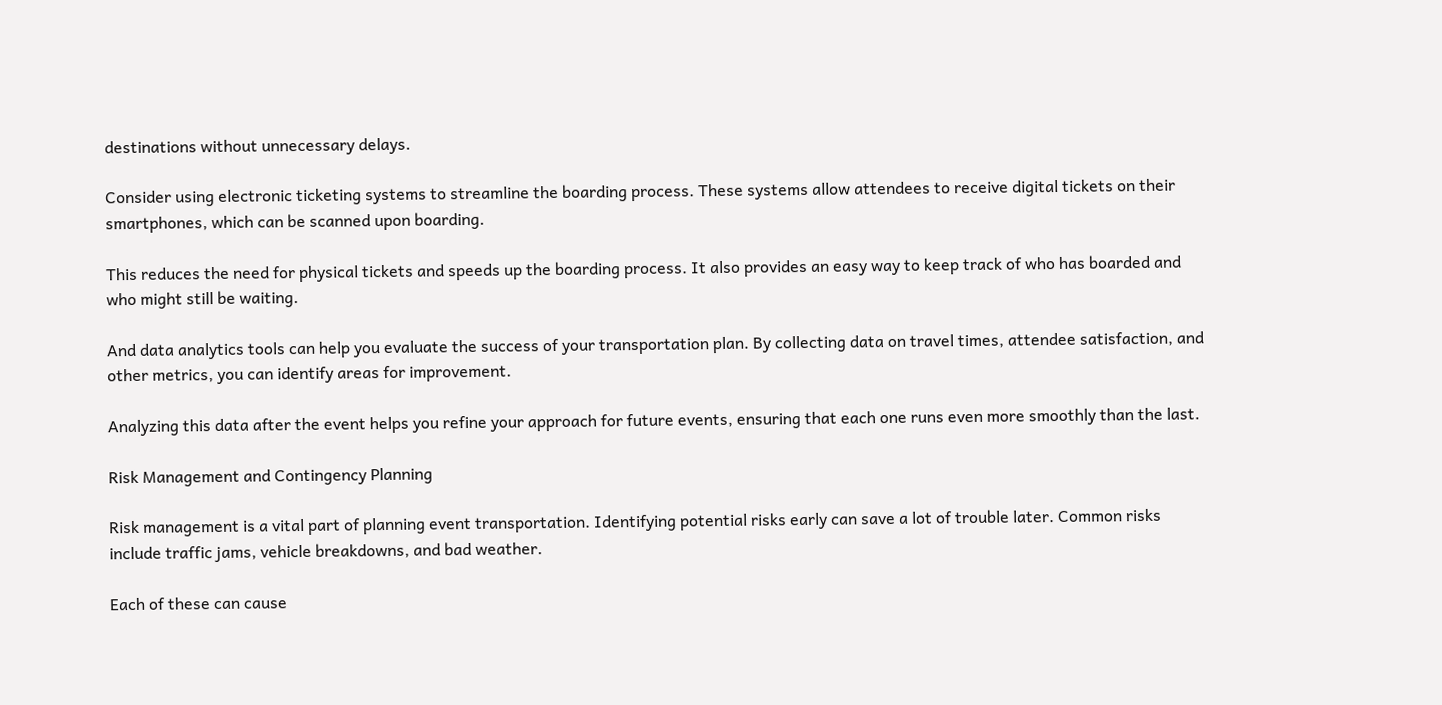destinations without unnecessary delays.

Consider using electronic ticketing systems to streamline the boarding process. These systems allow attendees to receive digital tickets on their smartphones, which can be scanned upon boarding.

This reduces the need for physical tickets and speeds up the boarding process. It also provides an easy way to keep track of who has boarded and who might still be waiting.

And data analytics tools can help you evaluate the success of your transportation plan. By collecting data on travel times, attendee satisfaction, and other metrics, you can identify areas for improvement.

Analyzing this data after the event helps you refine your approach for future events, ensuring that each one runs even more smoothly than the last.

Risk Management and Contingency Planning

Risk management is a vital part of planning event transportation. Identifying potential risks early can save a lot of trouble later. Common risks include traffic jams, vehicle breakdowns, and bad weather.

Each of these can cause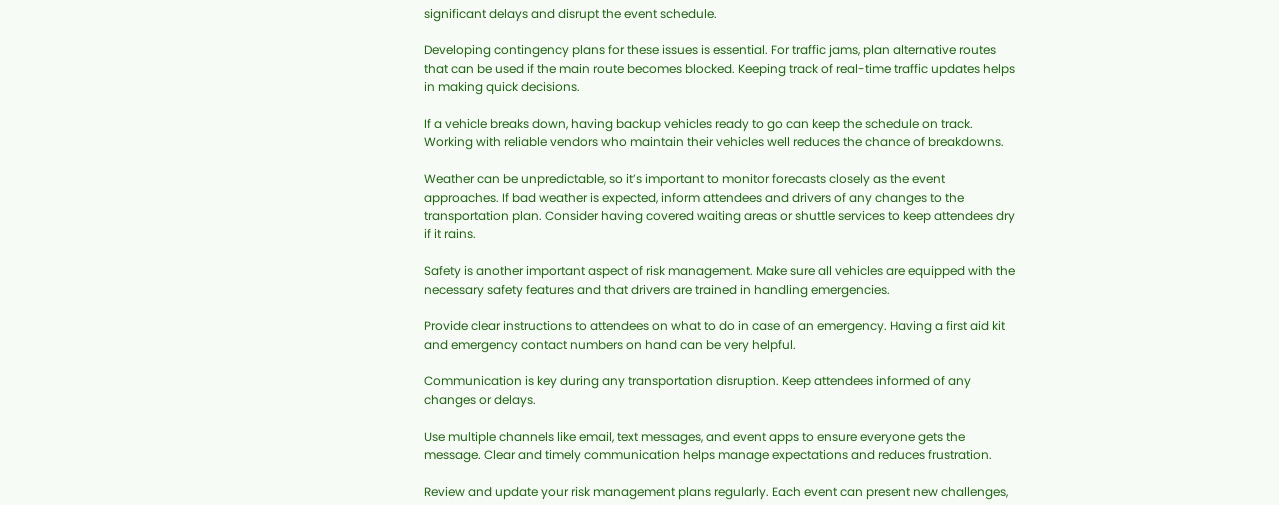significant delays and disrupt the event schedule.

Developing contingency plans for these issues is essential. For traffic jams, plan alternative routes that can be used if the main route becomes blocked. Keeping track of real-time traffic updates helps in making quick decisions.

If a vehicle breaks down, having backup vehicles ready to go can keep the schedule on track. Working with reliable vendors who maintain their vehicles well reduces the chance of breakdowns.

Weather can be unpredictable, so it’s important to monitor forecasts closely as the event approaches. If bad weather is expected, inform attendees and drivers of any changes to the transportation plan. Consider having covered waiting areas or shuttle services to keep attendees dry if it rains.

Safety is another important aspect of risk management. Make sure all vehicles are equipped with the necessary safety features and that drivers are trained in handling emergencies.

Provide clear instructions to attendees on what to do in case of an emergency. Having a first aid kit and emergency contact numbers on hand can be very helpful.

Communication is key during any transportation disruption. Keep attendees informed of any changes or delays.

Use multiple channels like email, text messages, and event apps to ensure everyone gets the message. Clear and timely communication helps manage expectations and reduces frustration.

Review and update your risk management plans regularly. Each event can present new challenges,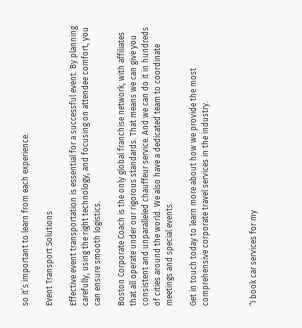so it’s important to learn from each experience.

Event Transport Solutions

Effective event transportation is essential for a successful event. By planning carefully, using the right technology, and focusing on attendee comfort, you can ensure smooth logistics.

Boston Corporate Coach is the only global franchise network, with affiliates that all operate under our rigorous standards. That means we can give you consistent and unparalleled chauffeur service. And we can do it in hundreds of cities around the world. We also have a dedicated team to coordinate meetings and special events.

Get in touch today to learn more about how we provide the most comprehensive corporate travel services in the industry.



“I book car services for my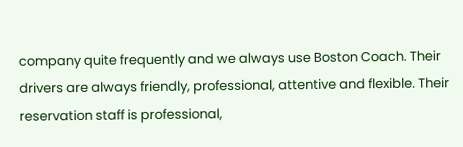company quite frequently and we always use Boston Coach. Their drivers are always friendly, professional, attentive and flexible. Their reservation staff is professional,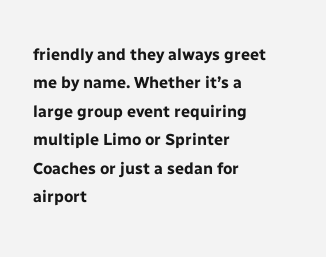friendly and they always greet me by name. Whether it’s a large group event requiring multiple Limo or Sprinter Coaches or just a sedan for airport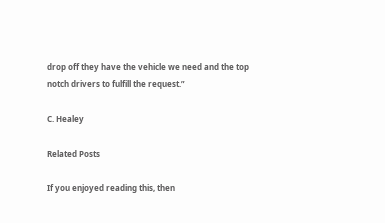drop off they have the vehicle we need and the top notch drivers to fulfill the request.”

C. Healey

Related Posts

If you enjoyed reading this, then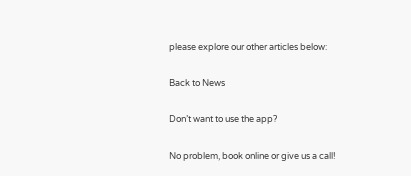please explore our other articles below:

Back to News

Don’t want to use the app?

No problem, book online or give us a call!